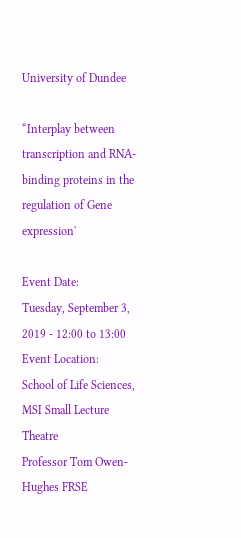University of Dundee

“Interplay between transcription and RNA-binding proteins in the regulation of Gene expression'

Event Date:
Tuesday, September 3, 2019 - 12:00 to 13:00
Event Location:
School of Life Sciences, MSI Small Lecture Theatre
Professor Tom Owen-Hughes FRSE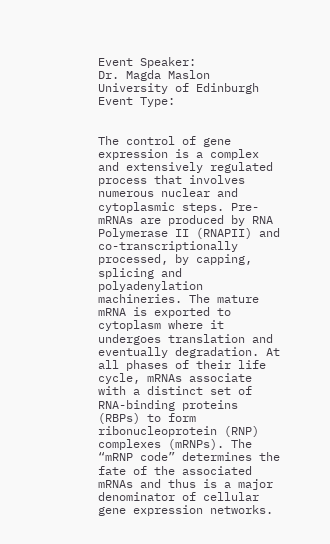Event Speaker:
Dr. Magda Maslon
University of Edinburgh
Event Type:


The control of gene expression is a complex and extensively regulated process that involves numerous nuclear and cytoplasmic steps. Pre-mRNAs are produced by RNA Polymerase II (RNAPII) and co-transcriptionally processed, by capping, splicing and polyadenylation machineries. The mature mRNA is exported to cytoplasm where it undergoes translation and eventually degradation. At all phases of their life cycle, mRNAs associate with a distinct set of RNA-binding proteins (RBPs) to form ribonucleoprotein (RNP) complexes (mRNPs). The “mRNP code” determines the fate of the associated mRNAs and thus is a major denominator of cellular gene expression networks.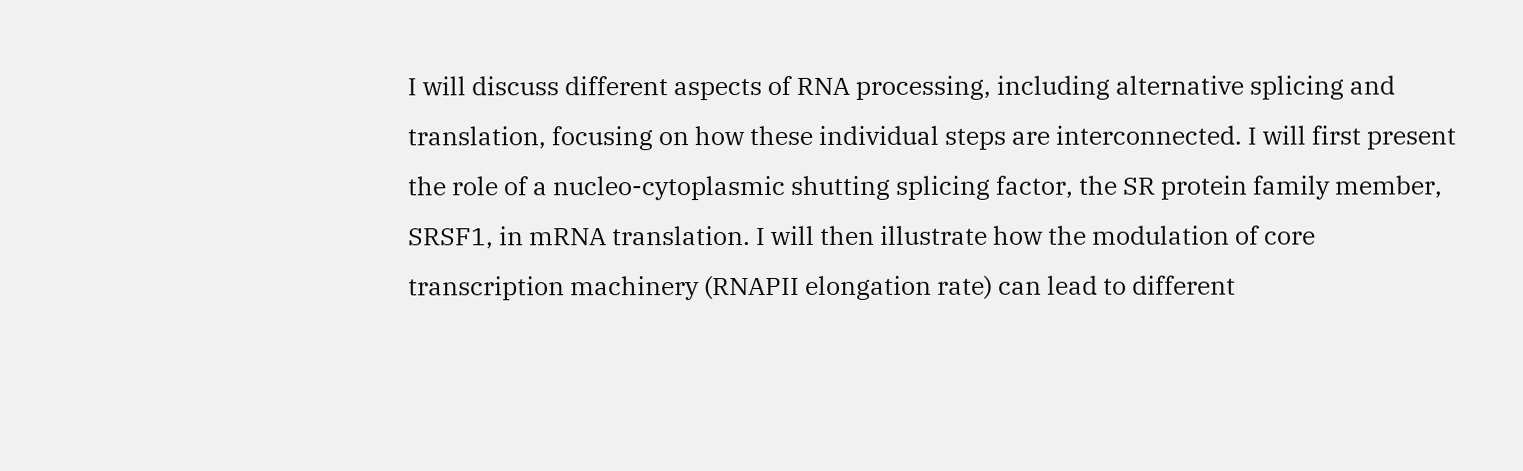I will discuss different aspects of RNA processing, including alternative splicing and translation, focusing on how these individual steps are interconnected. I will first present the role of a nucleo-cytoplasmic shutting splicing factor, the SR protein family member, SRSF1, in mRNA translation. I will then illustrate how the modulation of core transcription machinery (RNAPII elongation rate) can lead to different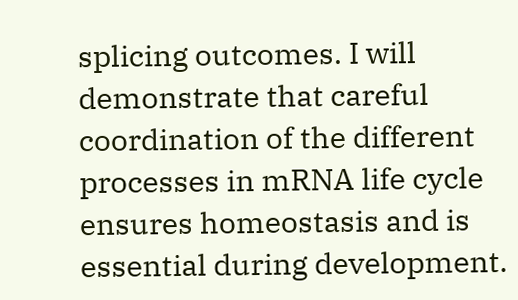splicing outcomes. I will demonstrate that careful coordination of the different processes in mRNA life cycle ensures homeostasis and is essential during development.